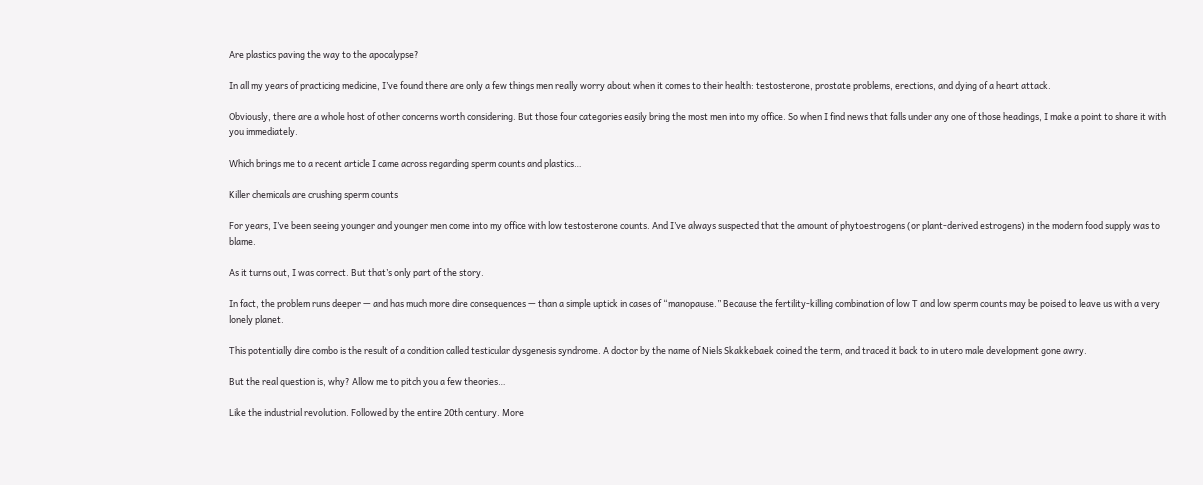Are plastics paving the way to the apocalypse?

In all my years of practicing medicine, I’ve found there are only a few things men really worry about when it comes to their health: testosterone, prostate problems, erections, and dying of a heart attack.

Obviously, there are a whole host of other concerns worth considering. But those four categories easily bring the most men into my office. So when I find news that falls under any one of those headings, I make a point to share it with you immediately.

Which brings me to a recent article I came across regarding sperm counts and plastics…

Killer chemicals are crushing sperm counts

For years, I’ve been seeing younger and younger men come into my office with low testosterone counts. And I’ve always suspected that the amount of phytoestrogens (or plant-derived estrogens) in the modern food supply was to blame.

As it turns out, I was correct. But that’s only part of the story.

In fact, the problem runs deeper — and has much more dire consequences — than a simple uptick in cases of “manopause.” Because the fertility-killing combination of low T and low sperm counts may be poised to leave us with a very lonely planet.

This potentially dire combo is the result of a condition called testicular dysgenesis syndrome. A doctor by the name of Niels Skakkebaek coined the term, and traced it back to in utero male development gone awry.

But the real question is, why? Allow me to pitch you a few theories…

Like the industrial revolution. Followed by the entire 20th century. More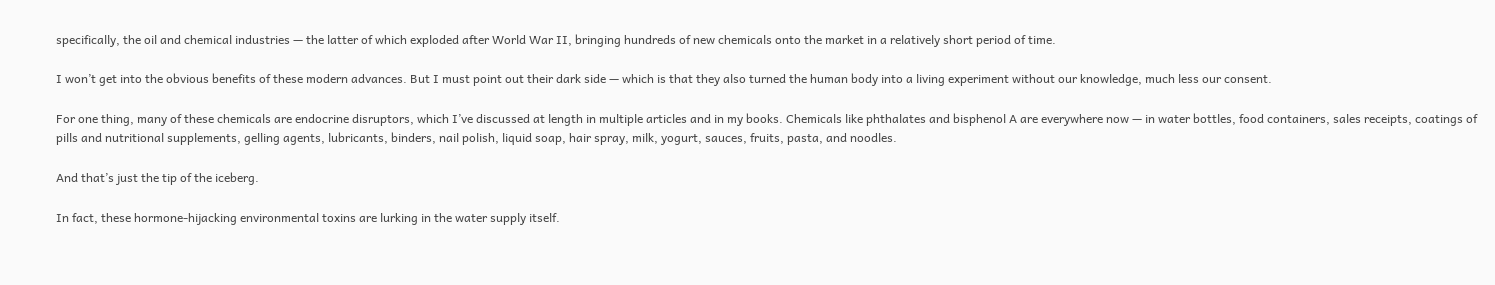specifically, the oil and chemical industries — the latter of which exploded after World War II, bringing hundreds of new chemicals onto the market in a relatively short period of time.

I won’t get into the obvious benefits of these modern advances. But I must point out their dark side — which is that they also turned the human body into a living experiment without our knowledge, much less our consent.

For one thing, many of these chemicals are endocrine disruptors, which I’ve discussed at length in multiple articles and in my books. Chemicals like phthalates and bisphenol A are everywhere now — in water bottles, food containers, sales receipts, coatings of pills and nutritional supplements, gelling agents, lubricants, binders, nail polish, liquid soap, hair spray, milk, yogurt, sauces, fruits, pasta, and noodles.

And that’s just the tip of the iceberg.

In fact, these hormone-hijacking environmental toxins are lurking in the water supply itself.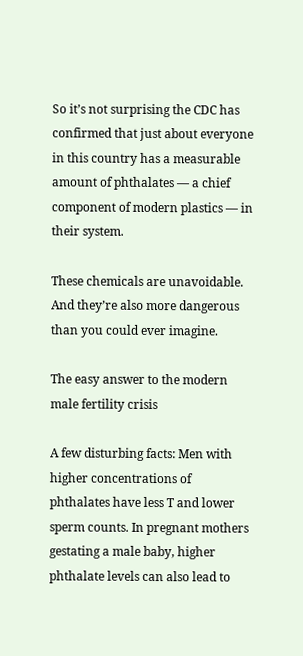So it’s not surprising the CDC has confirmed that just about everyone in this country has a measurable amount of phthalates — a chief component of modern plastics — in their system.

These chemicals are unavoidable. And they’re also more dangerous than you could ever imagine.

The easy answer to the modern male fertility crisis

A few disturbing facts: Men with higher concentrations of phthalates have less T and lower sperm counts. In pregnant mothers gestating a male baby, higher phthalate levels can also lead to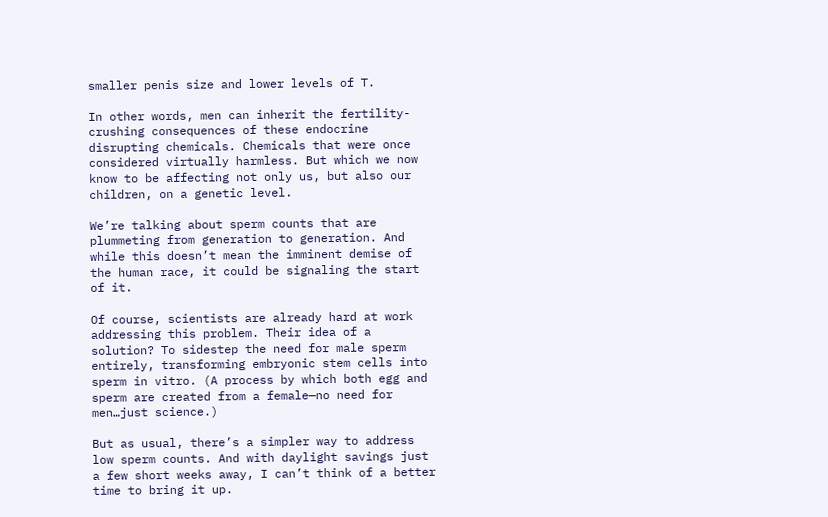smaller penis size and lower levels of T.

In other words, men can inherit the fertility-crushing consequences of these endocrine disrupting chemicals. Chemicals that were once considered virtually harmless. But which we now know to be affecting not only us, but also our children, on a genetic level.

We’re talking about sperm counts that are plummeting from generation to generation. And while this doesn’t mean the imminent demise of the human race, it could be signaling the start of it.

Of course, scientists are already hard at work addressing this problem. Their idea of a solution? To sidestep the need for male sperm entirely, transforming embryonic stem cells into sperm in vitro. (A process by which both egg and sperm are created from a female—no need for men…just science.)

But as usual, there’s a simpler way to address low sperm counts. And with daylight savings just a few short weeks away, I can’t think of a better time to bring it up.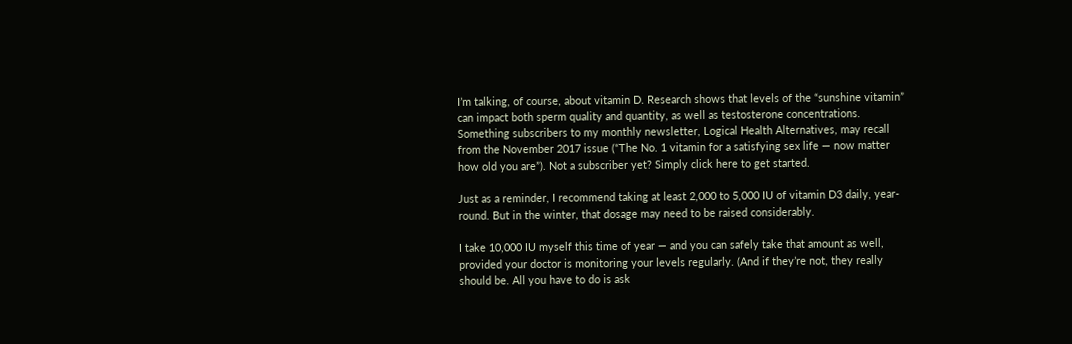I’m talking, of course, about vitamin D. Research shows that levels of the “sunshine vitamin” can impact both sperm quality and quantity, as well as testosterone concentrations. Something subscribers to my monthly newsletter, Logical Health Alternatives, may recall from the November 2017 issue (“The No. 1 vitamin for a satisfying sex life — now matter how old you are”). Not a subscriber yet? Simply click here to get started.

Just as a reminder, I recommend taking at least 2,000 to 5,000 IU of vitamin D3 daily, year-round. But in the winter, that dosage may need to be raised considerably.

I take 10,000 IU myself this time of year — and you can safely take that amount as well, provided your doctor is monitoring your levels regularly. (And if they’re not, they really should be. All you have to do is ask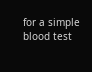for a simple blood test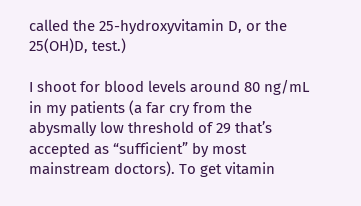called the 25-hydroxyvitamin D, or the 25(OH)D, test.)

I shoot for blood levels around 80 ng/mL in my patients (a far cry from the abysmally low threshold of 29 that’s accepted as “sufficient” by most mainstream doctors). To get vitamin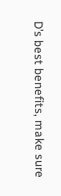D’s best benefits, make sure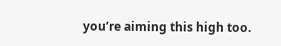you’re aiming this high too.